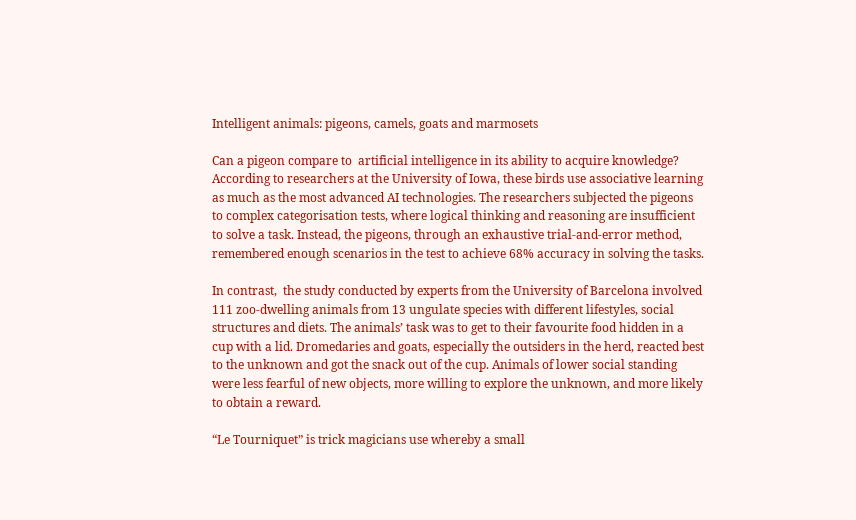Intelligent animals: pigeons, camels, goats and marmosets

Can a pigeon compare to  artificial intelligence in its ability to acquire knowledge? According to researchers at the University of Iowa, these birds use associative learning as much as the most advanced AI technologies. The researchers subjected the pigeons to complex categorisation tests, where logical thinking and reasoning are insufficient to solve a task. Instead, the pigeons, through an exhaustive trial-and-error method, remembered enough scenarios in the test to achieve 68% accuracy in solving the tasks.

In contrast,  the study conducted by experts from the University of Barcelona involved 111 zoo-dwelling animals from 13 ungulate species with different lifestyles, social structures and diets. The animals’ task was to get to their favourite food hidden in a cup with a lid. Dromedaries and goats, especially the outsiders in the herd, reacted best to the unknown and got the snack out of the cup. Animals of lower social standing were less fearful of new objects, more willing to explore the unknown, and more likely to obtain a reward.

“Le Tourniquet” is trick magicians use whereby a small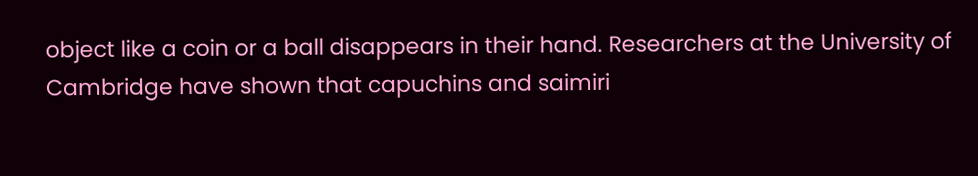object like a coin or a ball disappears in their hand. Researchers at the University of Cambridge have shown that capuchins and saimiri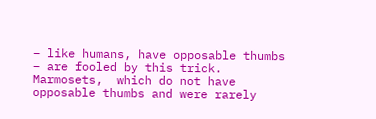– like humans, have opposable thumbs – are fooled by this trick. Marmosets,  which do not have opposable thumbs and were rarely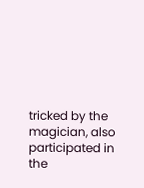tricked by the magician, also participated in the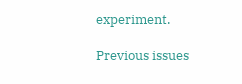experiment.

Previous issues